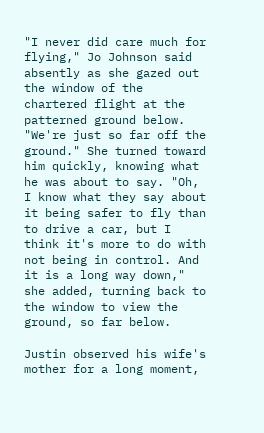"I never did care much for flying," Jo Johnson said absently as she gazed out the window of the chartered flight at the patterned ground below. "We're just so far off the ground." She turned toward him quickly, knowing what he was about to say. "Oh, I know what they say about it being safer to fly than to drive a car, but I think it's more to do with not being in control. And it is a long way down," she added, turning back to the window to view the ground, so far below.

Justin observed his wife's mother for a long moment,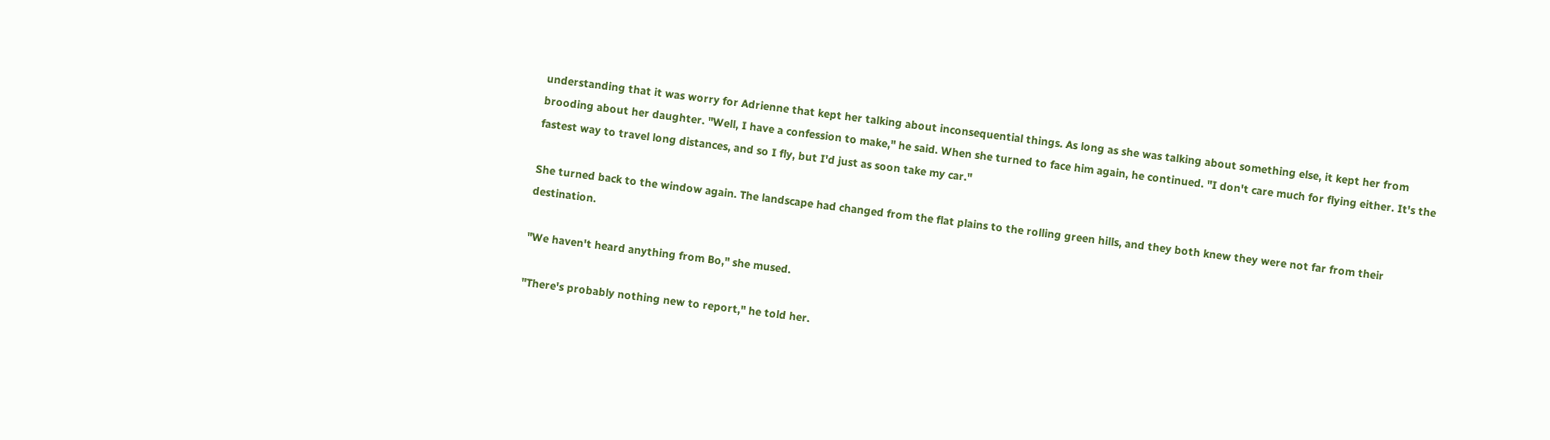understanding that it was worry for Adrienne that kept her talking about inconsequential things. As long as she was talking about something else, it kept her from brooding about her daughter. "Well, I have a confession to make," he said. When she turned to face him again, he continued. "I don't care much for flying either. It's the fastest way to travel long distances, and so I fly, but I'd just as soon take my car."

She turned back to the window again. The landscape had changed from the flat plains to the rolling green hills, and they both knew they were not far from their destination.

"We haven't heard anything from Bo," she mused.

"There's probably nothing new to report," he told her.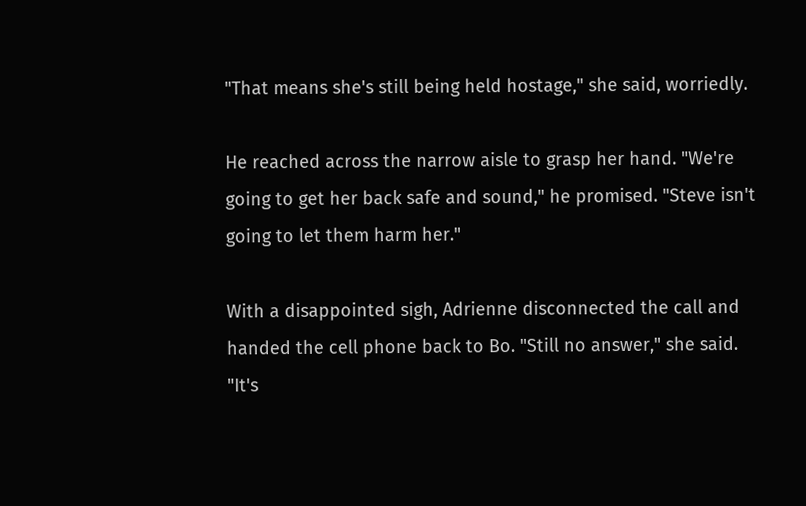"That means she's still being held hostage," she said, worriedly.

He reached across the narrow aisle to grasp her hand. "We're going to get her back safe and sound," he promised. "Steve isn't going to let them harm her."

With a disappointed sigh, Adrienne disconnected the call and handed the cell phone back to Bo. "Still no answer," she said. "It's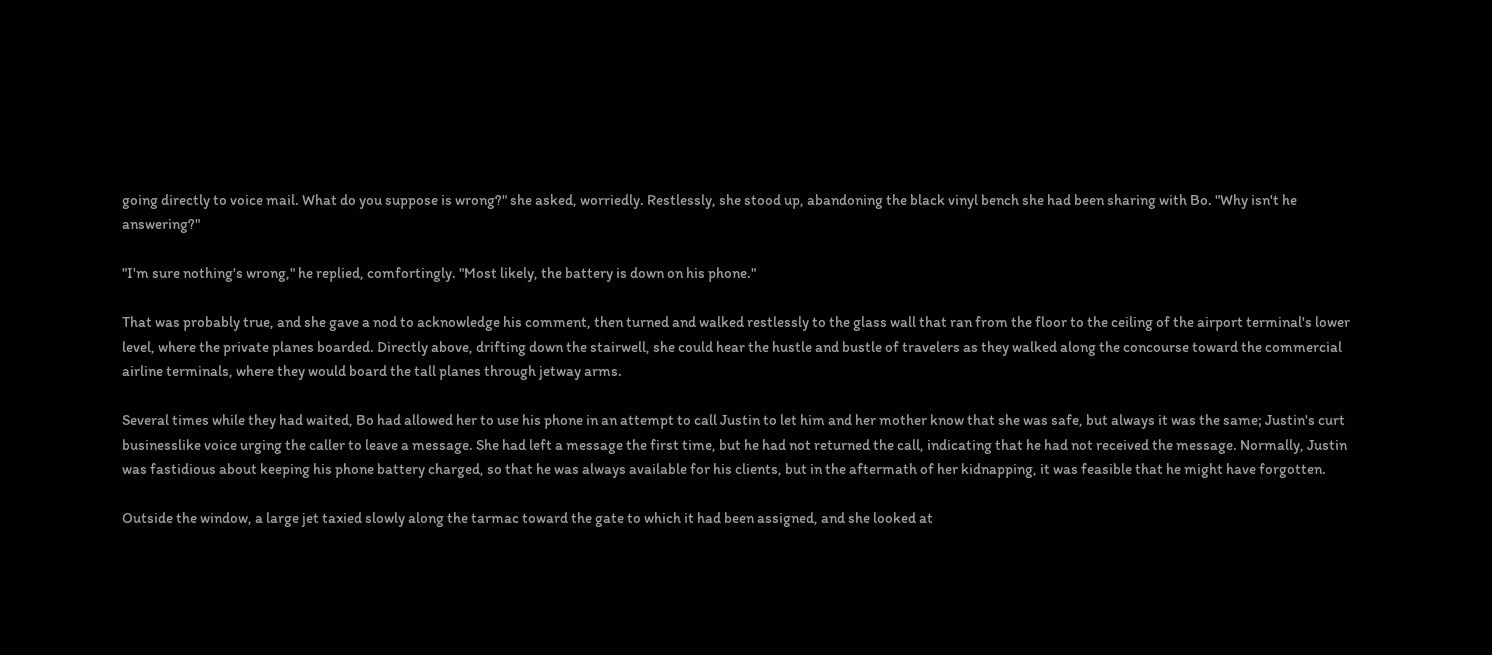going directly to voice mail. What do you suppose is wrong?" she asked, worriedly. Restlessly, she stood up, abandoning the black vinyl bench she had been sharing with Bo. "Why isn't he answering?"

"I'm sure nothing's wrong," he replied, comfortingly. "Most likely, the battery is down on his phone."

That was probably true, and she gave a nod to acknowledge his comment, then turned and walked restlessly to the glass wall that ran from the floor to the ceiling of the airport terminal's lower level, where the private planes boarded. Directly above, drifting down the stairwell, she could hear the hustle and bustle of travelers as they walked along the concourse toward the commercial airline terminals, where they would board the tall planes through jetway arms.

Several times while they had waited, Bo had allowed her to use his phone in an attempt to call Justin to let him and her mother know that she was safe, but always it was the same; Justin's curt businesslike voice urging the caller to leave a message. She had left a message the first time, but he had not returned the call, indicating that he had not received the message. Normally, Justin was fastidious about keeping his phone battery charged, so that he was always available for his clients, but in the aftermath of her kidnapping, it was feasible that he might have forgotten.

Outside the window, a large jet taxied slowly along the tarmac toward the gate to which it had been assigned, and she looked at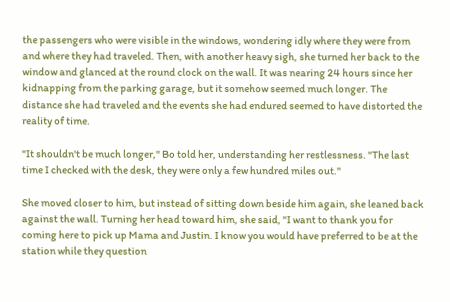the passengers who were visible in the windows, wondering idly where they were from and where they had traveled. Then, with another heavy sigh, she turned her back to the window and glanced at the round clock on the wall. It was nearing 24 hours since her kidnapping from the parking garage, but it somehow seemed much longer. The distance she had traveled and the events she had endured seemed to have distorted the reality of time.

"It shouldn't be much longer," Bo told her, understanding her restlessness. "The last time I checked with the desk, they were only a few hundred miles out."

She moved closer to him, but instead of sitting down beside him again, she leaned back against the wall. Turning her head toward him, she said, "I want to thank you for coming here to pick up Mama and Justin. I know you would have preferred to be at the station while they question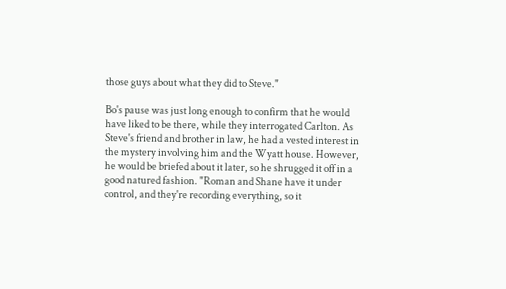those guys about what they did to Steve."

Bo's pause was just long enough to confirm that he would have liked to be there, while they interrogated Carlton. As Steve's friend and brother in law, he had a vested interest in the mystery involving him and the Wyatt house. However, he would be briefed about it later, so he shrugged it off in a good natured fashion. "Roman and Shane have it under control, and they're recording everything, so it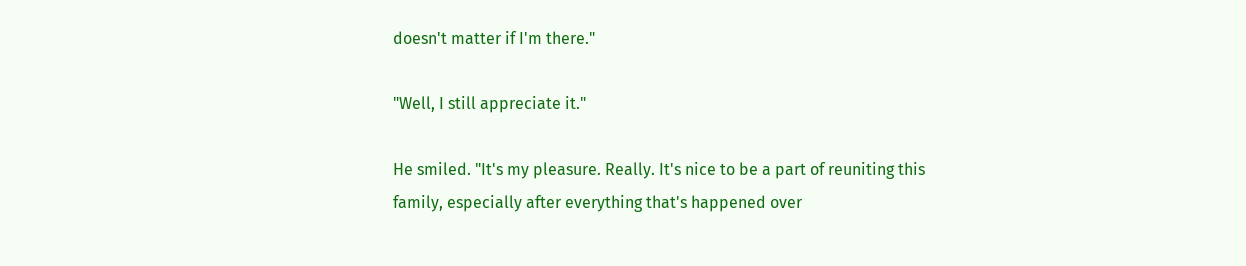doesn't matter if I'm there."

"Well, I still appreciate it."

He smiled. "It's my pleasure. Really. It's nice to be a part of reuniting this family, especially after everything that's happened over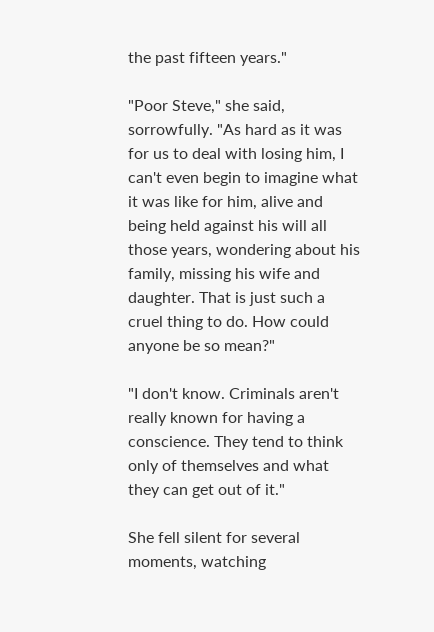the past fifteen years."

"Poor Steve," she said, sorrowfully. "As hard as it was for us to deal with losing him, I can't even begin to imagine what it was like for him, alive and being held against his will all those years, wondering about his family, missing his wife and daughter. That is just such a cruel thing to do. How could anyone be so mean?"

"I don't know. Criminals aren't really known for having a conscience. They tend to think only of themselves and what they can get out of it."

She fell silent for several moments, watching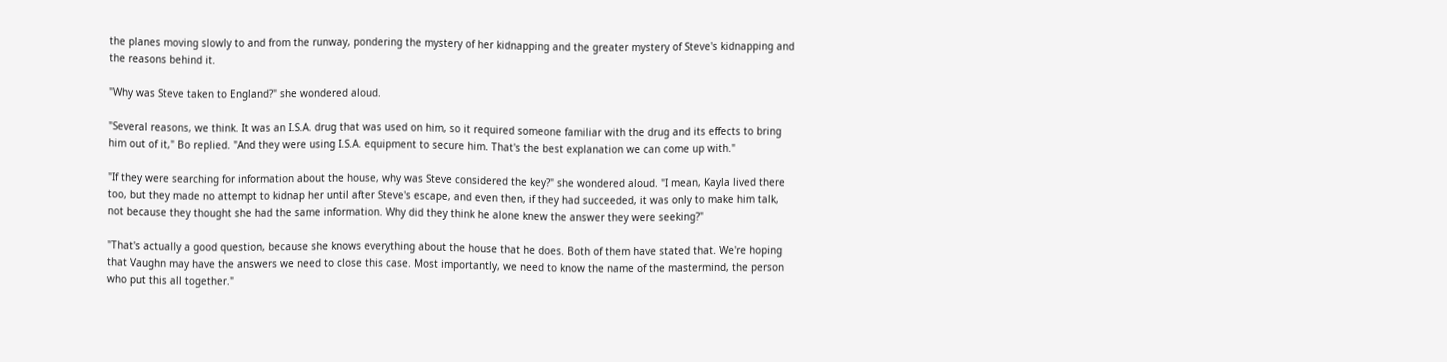the planes moving slowly to and from the runway, pondering the mystery of her kidnapping and the greater mystery of Steve's kidnapping and the reasons behind it.

"Why was Steve taken to England?" she wondered aloud.

"Several reasons, we think. It was an I.S.A. drug that was used on him, so it required someone familiar with the drug and its effects to bring him out of it," Bo replied. "And they were using I.S.A. equipment to secure him. That's the best explanation we can come up with."

"If they were searching for information about the house, why was Steve considered the key?" she wondered aloud. "I mean, Kayla lived there too, but they made no attempt to kidnap her until after Steve's escape, and even then, if they had succeeded, it was only to make him talk, not because they thought she had the same information. Why did they think he alone knew the answer they were seeking?"

"That's actually a good question, because she knows everything about the house that he does. Both of them have stated that. We're hoping that Vaughn may have the answers we need to close this case. Most importantly, we need to know the name of the mastermind, the person who put this all together."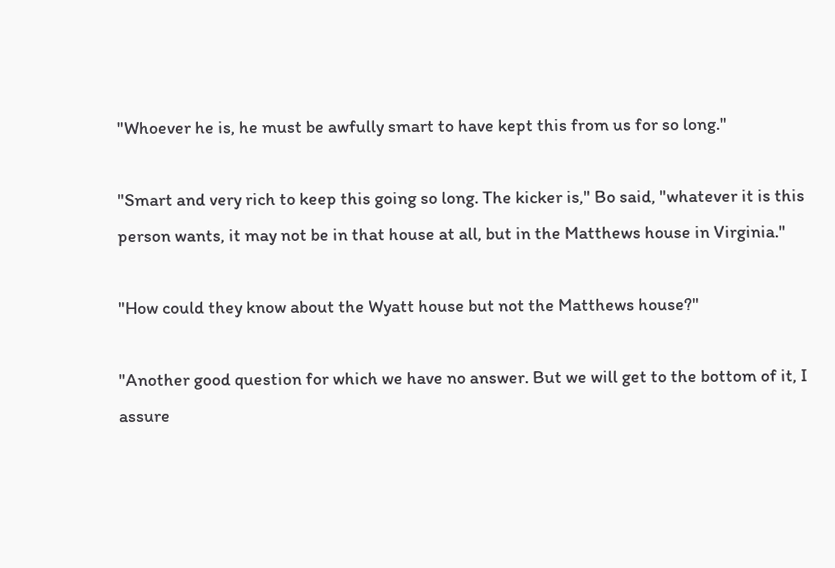"Whoever he is, he must be awfully smart to have kept this from us for so long."

"Smart and very rich to keep this going so long. The kicker is," Bo said, "whatever it is this person wants, it may not be in that house at all, but in the Matthews house in Virginia."

"How could they know about the Wyatt house but not the Matthews house?"

"Another good question for which we have no answer. But we will get to the bottom of it, I assure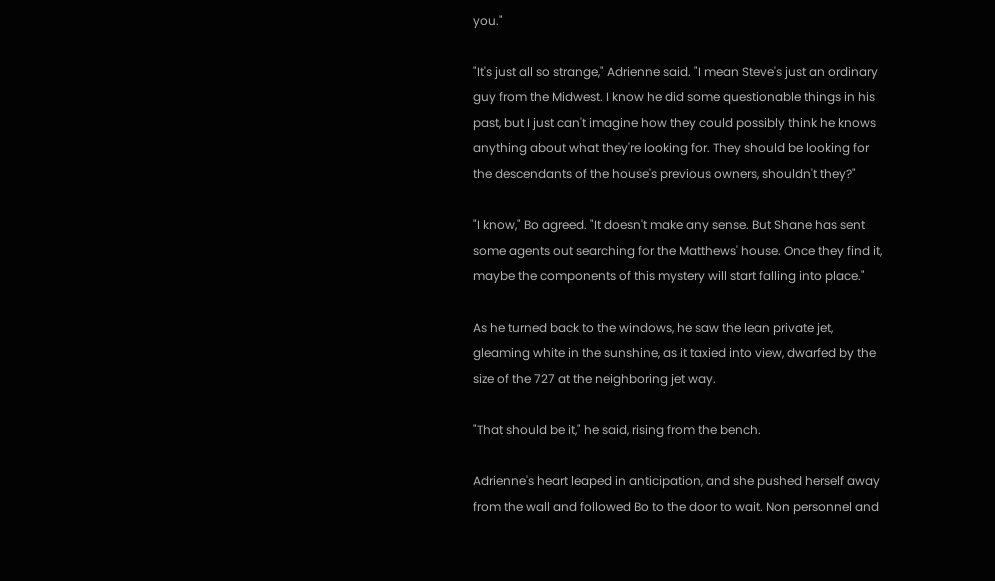you."

"It's just all so strange," Adrienne said. "I mean Steve's just an ordinary guy from the Midwest. I know he did some questionable things in his past, but I just can't imagine how they could possibly think he knows anything about what they're looking for. They should be looking for the descendants of the house's previous owners, shouldn't they?"

"I know," Bo agreed. "It doesn't make any sense. But Shane has sent some agents out searching for the Matthews' house. Once they find it, maybe the components of this mystery will start falling into place."

As he turned back to the windows, he saw the lean private jet, gleaming white in the sunshine, as it taxied into view, dwarfed by the size of the 727 at the neighboring jet way.

"That should be it," he said, rising from the bench.

Adrienne's heart leaped in anticipation, and she pushed herself away from the wall and followed Bo to the door to wait. Non personnel and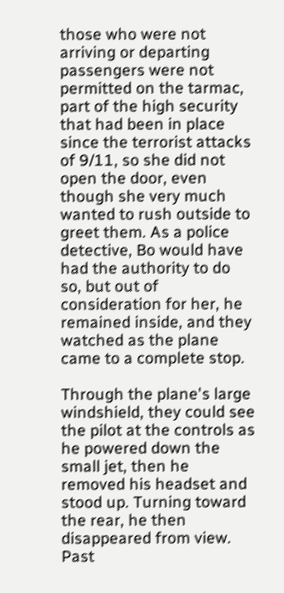those who were not arriving or departing passengers were not permitted on the tarmac, part of the high security that had been in place since the terrorist attacks of 9/11, so she did not open the door, even though she very much wanted to rush outside to greet them. As a police detective, Bo would have had the authority to do so, but out of consideration for her, he remained inside, and they watched as the plane came to a complete stop.

Through the plane's large windshield, they could see the pilot at the controls as he powered down the small jet, then he removed his headset and stood up. Turning toward the rear, he then disappeared from view. Past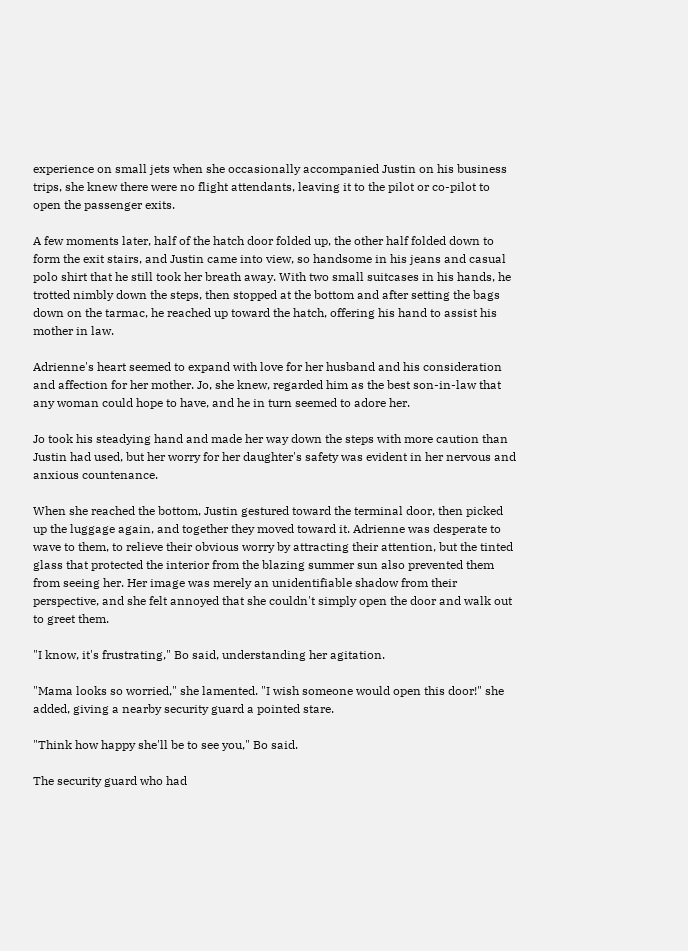experience on small jets when she occasionally accompanied Justin on his business trips, she knew there were no flight attendants, leaving it to the pilot or co-pilot to open the passenger exits.

A few moments later, half of the hatch door folded up, the other half folded down to form the exit stairs, and Justin came into view, so handsome in his jeans and casual polo shirt that he still took her breath away. With two small suitcases in his hands, he trotted nimbly down the steps, then stopped at the bottom and after setting the bags down on the tarmac, he reached up toward the hatch, offering his hand to assist his mother in law.

Adrienne's heart seemed to expand with love for her husband and his consideration and affection for her mother. Jo, she knew, regarded him as the best son-in-law that any woman could hope to have, and he in turn seemed to adore her.

Jo took his steadying hand and made her way down the steps with more caution than Justin had used, but her worry for her daughter's safety was evident in her nervous and anxious countenance.

When she reached the bottom, Justin gestured toward the terminal door, then picked up the luggage again, and together they moved toward it. Adrienne was desperate to wave to them, to relieve their obvious worry by attracting their attention, but the tinted glass that protected the interior from the blazing summer sun also prevented them from seeing her. Her image was merely an unidentifiable shadow from their perspective, and she felt annoyed that she couldn't simply open the door and walk out to greet them.

"I know, it's frustrating," Bo said, understanding her agitation.

"Mama looks so worried," she lamented. "I wish someone would open this door!" she added, giving a nearby security guard a pointed stare.

"Think how happy she'll be to see you," Bo said.

The security guard who had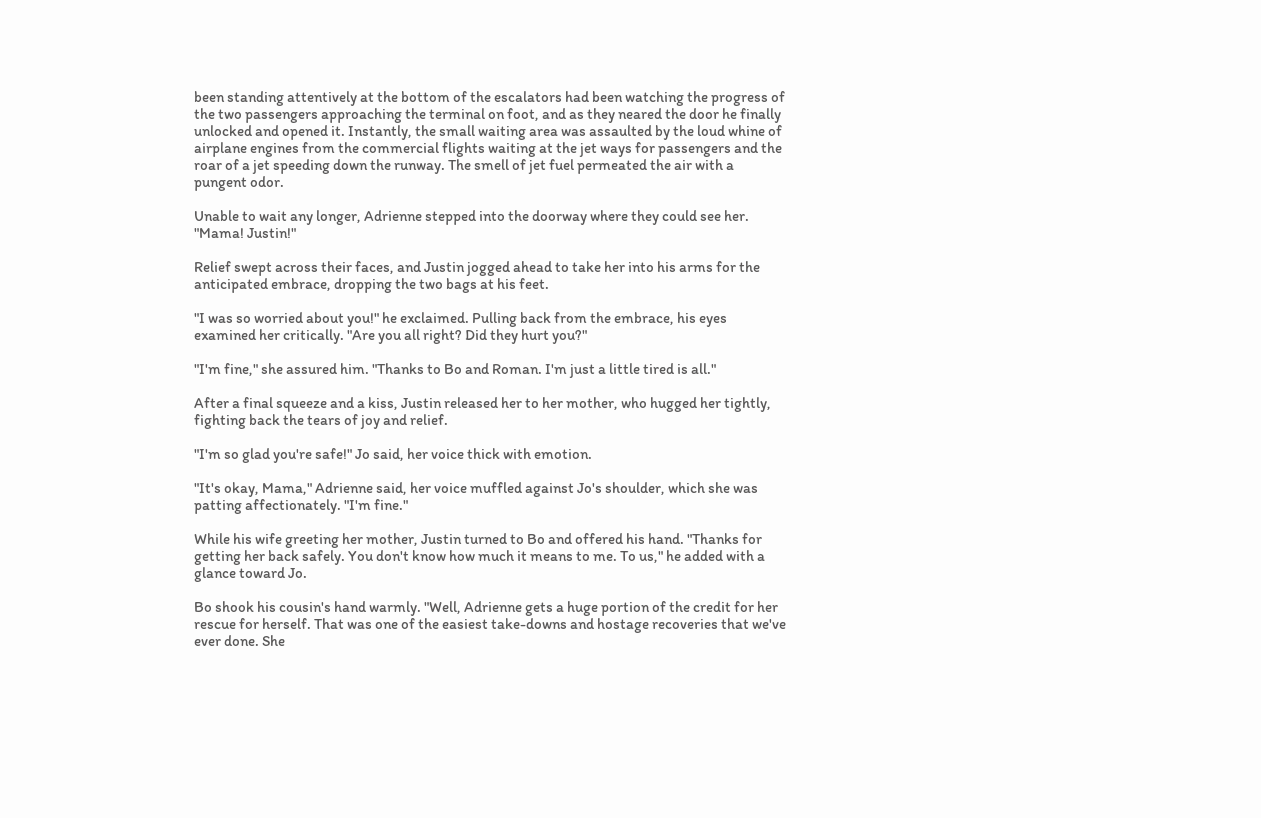been standing attentively at the bottom of the escalators had been watching the progress of the two passengers approaching the terminal on foot, and as they neared the door he finally unlocked and opened it. Instantly, the small waiting area was assaulted by the loud whine of airplane engines from the commercial flights waiting at the jet ways for passengers and the roar of a jet speeding down the runway. The smell of jet fuel permeated the air with a pungent odor.

Unable to wait any longer, Adrienne stepped into the doorway where they could see her. "Mama! Justin!"

Relief swept across their faces, and Justin jogged ahead to take her into his arms for the anticipated embrace, dropping the two bags at his feet.

"I was so worried about you!" he exclaimed. Pulling back from the embrace, his eyes examined her critically. "Are you all right? Did they hurt you?"

"I'm fine," she assured him. "Thanks to Bo and Roman. I'm just a little tired is all."

After a final squeeze and a kiss, Justin released her to her mother, who hugged her tightly, fighting back the tears of joy and relief.

"I'm so glad you're safe!" Jo said, her voice thick with emotion.

"It's okay, Mama," Adrienne said, her voice muffled against Jo's shoulder, which she was patting affectionately. "I'm fine."

While his wife greeting her mother, Justin turned to Bo and offered his hand. "Thanks for getting her back safely. You don't know how much it means to me. To us," he added with a glance toward Jo.

Bo shook his cousin's hand warmly. "Well, Adrienne gets a huge portion of the credit for her rescue for herself. That was one of the easiest take-downs and hostage recoveries that we've ever done. She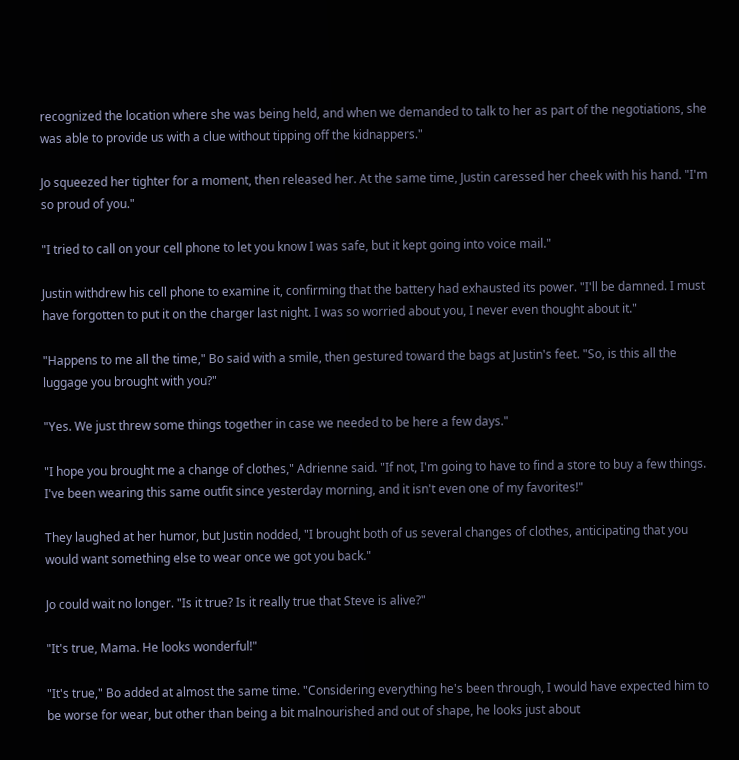recognized the location where she was being held, and when we demanded to talk to her as part of the negotiations, she was able to provide us with a clue without tipping off the kidnappers."

Jo squeezed her tighter for a moment, then released her. At the same time, Justin caressed her cheek with his hand. "I'm so proud of you."

"I tried to call on your cell phone to let you know I was safe, but it kept going into voice mail."

Justin withdrew his cell phone to examine it, confirming that the battery had exhausted its power. "I'll be damned. I must have forgotten to put it on the charger last night. I was so worried about you, I never even thought about it."

"Happens to me all the time," Bo said with a smile, then gestured toward the bags at Justin's feet. "So, is this all the luggage you brought with you?"

"Yes. We just threw some things together in case we needed to be here a few days."

"I hope you brought me a change of clothes," Adrienne said. "If not, I'm going to have to find a store to buy a few things. I've been wearing this same outfit since yesterday morning, and it isn't even one of my favorites!"

They laughed at her humor, but Justin nodded, "I brought both of us several changes of clothes, anticipating that you would want something else to wear once we got you back."

Jo could wait no longer. "Is it true? Is it really true that Steve is alive?"

"It's true, Mama. He looks wonderful!"

"It's true," Bo added at almost the same time. "Considering everything he's been through, I would have expected him to be worse for wear, but other than being a bit malnourished and out of shape, he looks just about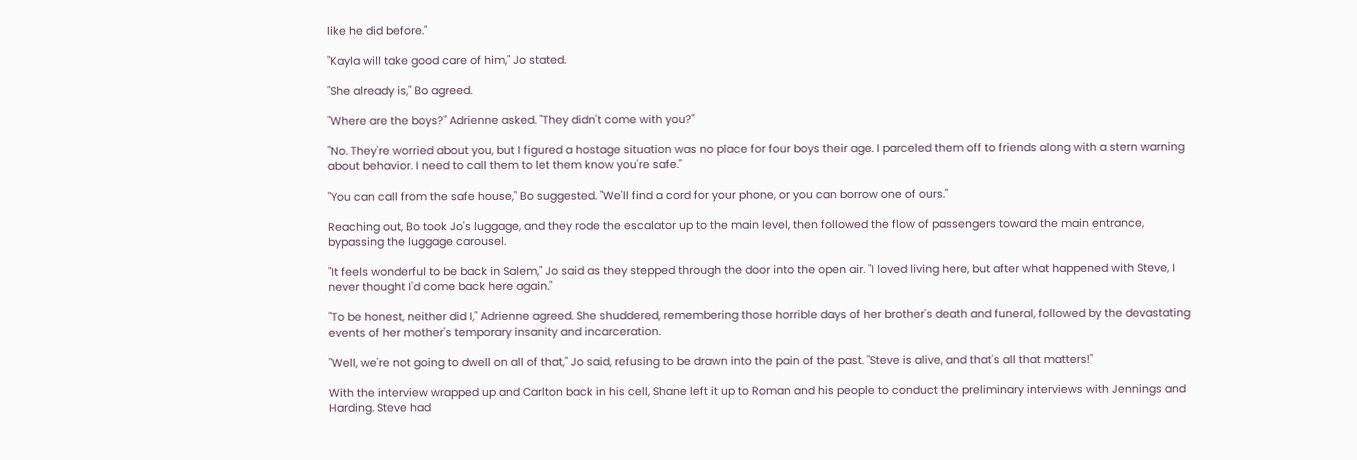like he did before."

"Kayla will take good care of him," Jo stated.

"She already is," Bo agreed.

"Where are the boys?" Adrienne asked. "They didn't come with you?"

"No. They're worried about you, but I figured a hostage situation was no place for four boys their age. I parceled them off to friends along with a stern warning about behavior. I need to call them to let them know you're safe."

"You can call from the safe house," Bo suggested. "We'll find a cord for your phone, or you can borrow one of ours."

Reaching out, Bo took Jo's luggage, and they rode the escalator up to the main level, then followed the flow of passengers toward the main entrance, bypassing the luggage carousel.

"It feels wonderful to be back in Salem," Jo said as they stepped through the door into the open air. "I loved living here, but after what happened with Steve, I never thought I'd come back here again."

"To be honest, neither did I," Adrienne agreed. She shuddered, remembering those horrible days of her brother's death and funeral, followed by the devastating events of her mother's temporary insanity and incarceration.

"Well, we're not going to dwell on all of that," Jo said, refusing to be drawn into the pain of the past. "Steve is alive, and that's all that matters!"

With the interview wrapped up and Carlton back in his cell, Shane left it up to Roman and his people to conduct the preliminary interviews with Jennings and Harding. Steve had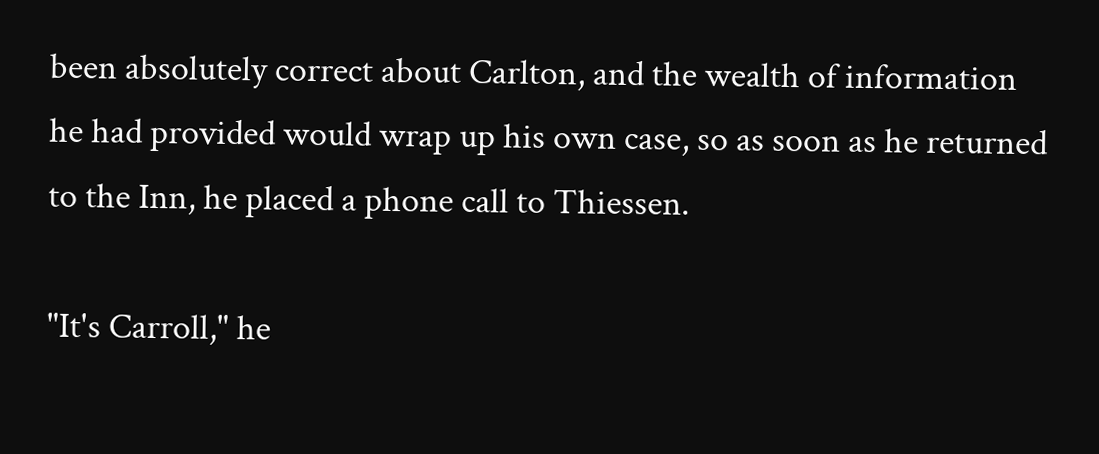been absolutely correct about Carlton, and the wealth of information he had provided would wrap up his own case, so as soon as he returned to the Inn, he placed a phone call to Thiessen.

"It's Carroll," he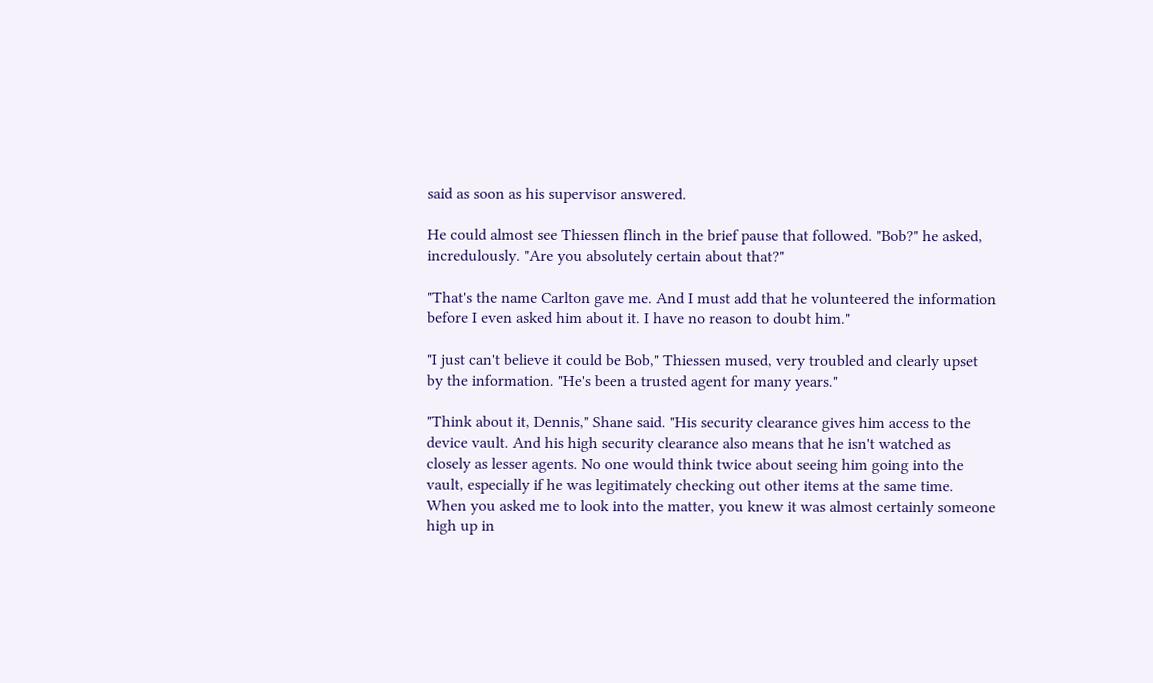said as soon as his supervisor answered.

He could almost see Thiessen flinch in the brief pause that followed. "Bob?" he asked, incredulously. "Are you absolutely certain about that?"

"That's the name Carlton gave me. And I must add that he volunteered the information before I even asked him about it. I have no reason to doubt him."

"I just can't believe it could be Bob," Thiessen mused, very troubled and clearly upset by the information. "He's been a trusted agent for many years."

"Think about it, Dennis," Shane said. "His security clearance gives him access to the device vault. And his high security clearance also means that he isn't watched as closely as lesser agents. No one would think twice about seeing him going into the vault, especially if he was legitimately checking out other items at the same time. When you asked me to look into the matter, you knew it was almost certainly someone high up in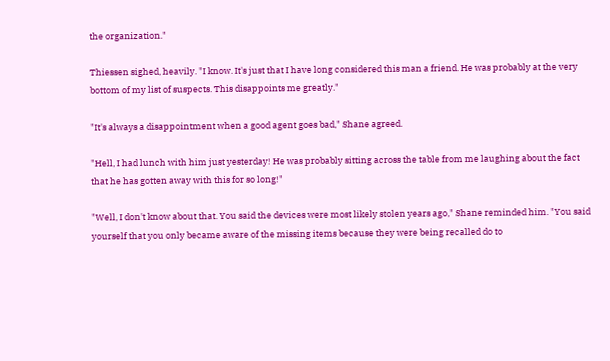the organization."

Thiessen sighed, heavily. "I know. It's just that I have long considered this man a friend. He was probably at the very bottom of my list of suspects. This disappoints me greatly."

"It's always a disappointment when a good agent goes bad," Shane agreed.

"Hell, I had lunch with him just yesterday! He was probably sitting across the table from me laughing about the fact that he has gotten away with this for so long!"

"Well, I don't know about that. You said the devices were most likely stolen years ago," Shane reminded him. "You said yourself that you only became aware of the missing items because they were being recalled do to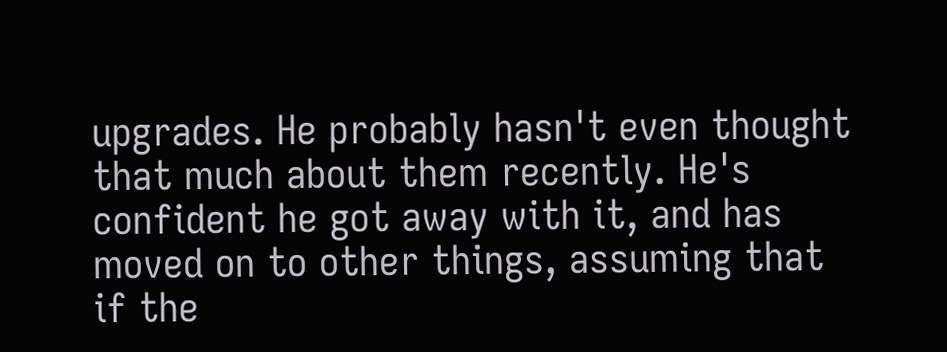upgrades. He probably hasn't even thought that much about them recently. He's confident he got away with it, and has moved on to other things, assuming that if the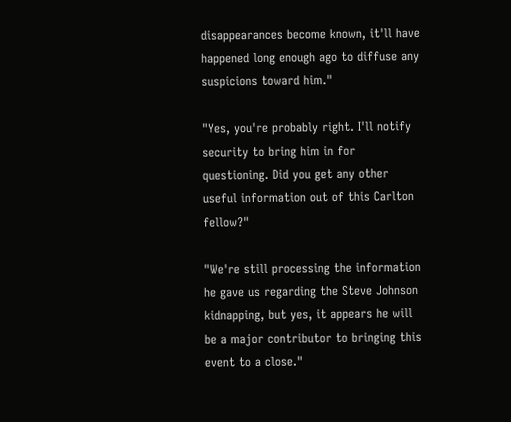disappearances become known, it'll have happened long enough ago to diffuse any suspicions toward him."

"Yes, you're probably right. I'll notify security to bring him in for questioning. Did you get any other useful information out of this Carlton fellow?"

"We're still processing the information he gave us regarding the Steve Johnson kidnapping, but yes, it appears he will be a major contributor to bringing this event to a close."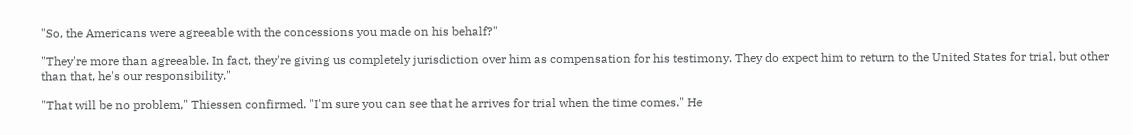"So, the Americans were agreeable with the concessions you made on his behalf?"

"They're more than agreeable. In fact, they're giving us completely jurisdiction over him as compensation for his testimony. They do expect him to return to the United States for trial, but other than that, he's our responsibility."

"That will be no problem," Thiessen confirmed. "I'm sure you can see that he arrives for trial when the time comes." He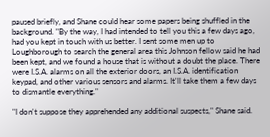paused briefly, and Shane could hear some papers being shuffled in the background. "By the way, I had intended to tell you this a few days ago, had you kept in touch with us better. I sent some men up to Loughborough to search the general area this Johnson fellow said he had been kept, and we found a house that is without a doubt the place. There were I.S.A. alarms on all the exterior doors, an I.S.A. identification keypad, and other various sensors and alarms. It'll take them a few days to dismantle everything."

"I don't suppose they apprehended any additional suspects," Shane said.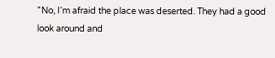"No, I'm afraid the place was deserted. They had a good look around and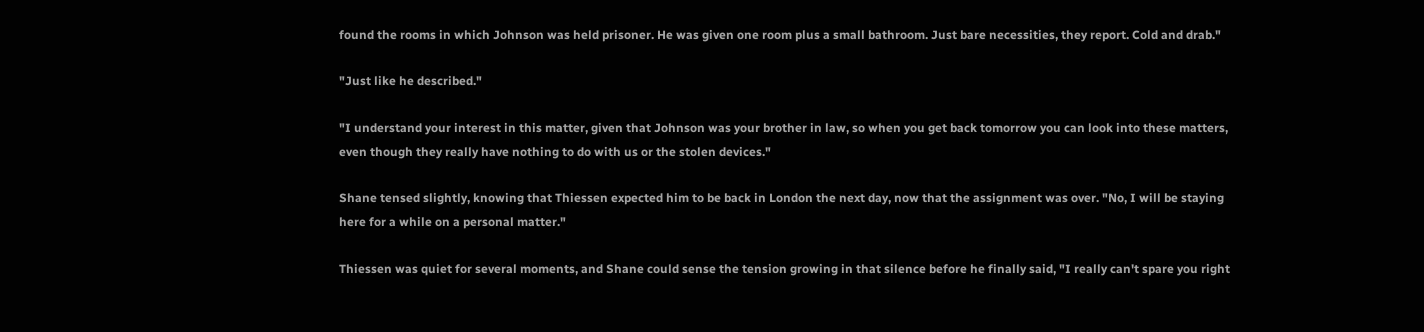found the rooms in which Johnson was held prisoner. He was given one room plus a small bathroom. Just bare necessities, they report. Cold and drab."

"Just like he described."

"I understand your interest in this matter, given that Johnson was your brother in law, so when you get back tomorrow you can look into these matters, even though they really have nothing to do with us or the stolen devices."

Shane tensed slightly, knowing that Thiessen expected him to be back in London the next day, now that the assignment was over. "No, I will be staying here for a while on a personal matter."

Thiessen was quiet for several moments, and Shane could sense the tension growing in that silence before he finally said, "I really can't spare you right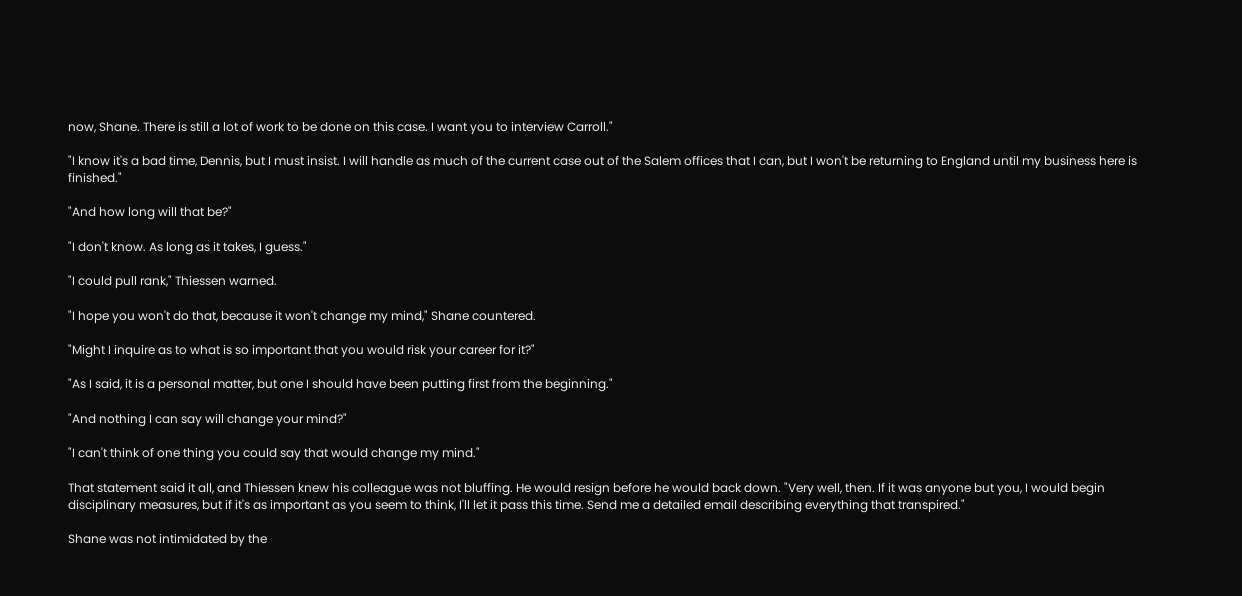now, Shane. There is still a lot of work to be done on this case. I want you to interview Carroll."

"I know it's a bad time, Dennis, but I must insist. I will handle as much of the current case out of the Salem offices that I can, but I won't be returning to England until my business here is finished."

"And how long will that be?"

"I don't know. As long as it takes, I guess."

"I could pull rank," Thiessen warned.

"I hope you won't do that, because it won't change my mind," Shane countered.

"Might I inquire as to what is so important that you would risk your career for it?"

"As I said, it is a personal matter, but one I should have been putting first from the beginning."

"And nothing I can say will change your mind?"

"I can't think of one thing you could say that would change my mind."

That statement said it all, and Thiessen knew his colleague was not bluffing. He would resign before he would back down. "Very well, then. If it was anyone but you, I would begin disciplinary measures, but if it's as important as you seem to think, I'll let it pass this time. Send me a detailed email describing everything that transpired."

Shane was not intimidated by the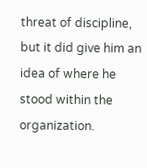threat of discipline, but it did give him an idea of where he stood within the organization.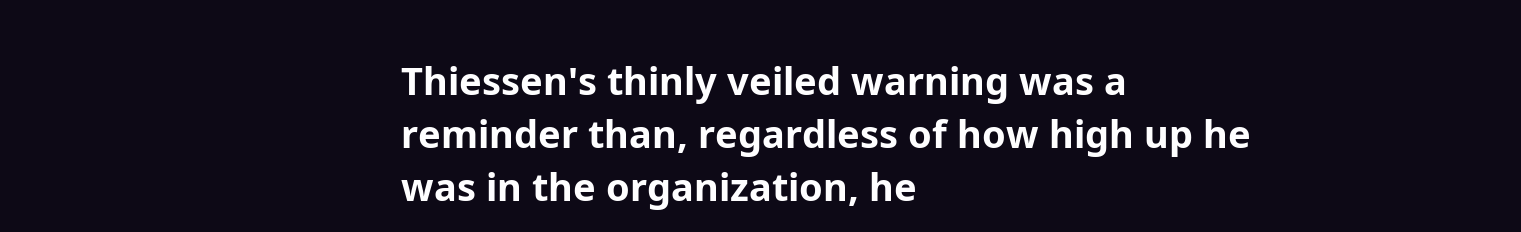Thiessen's thinly veiled warning was a reminder than, regardless of how high up he was in the organization, he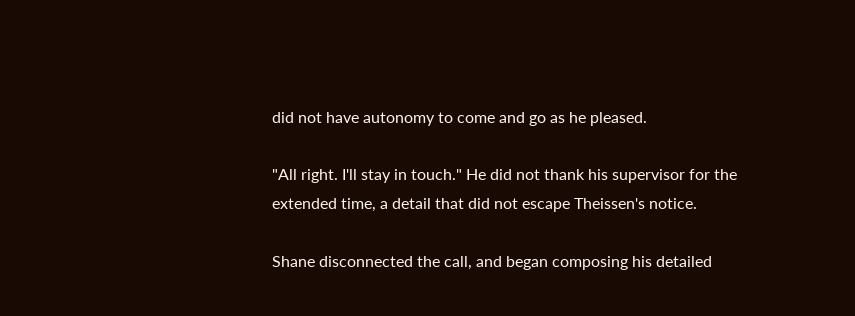did not have autonomy to come and go as he pleased.

"All right. I'll stay in touch." He did not thank his supervisor for the extended time, a detail that did not escape Theissen's notice.

Shane disconnected the call, and began composing his detailed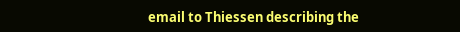email to Thiessen describing the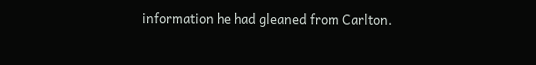information he had gleaned from Carlton.